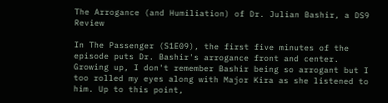The Arrogance (and Humiliation) of Dr. Julian Bashir, a DS9 Review

In The Passenger (S1E09), the first five minutes of the episode puts Dr. Bashir's arrogance front and center. Growing up, I don't remember Bashir being so arrogant but I too rolled my eyes along with Major Kira as she listened to him. Up to this point,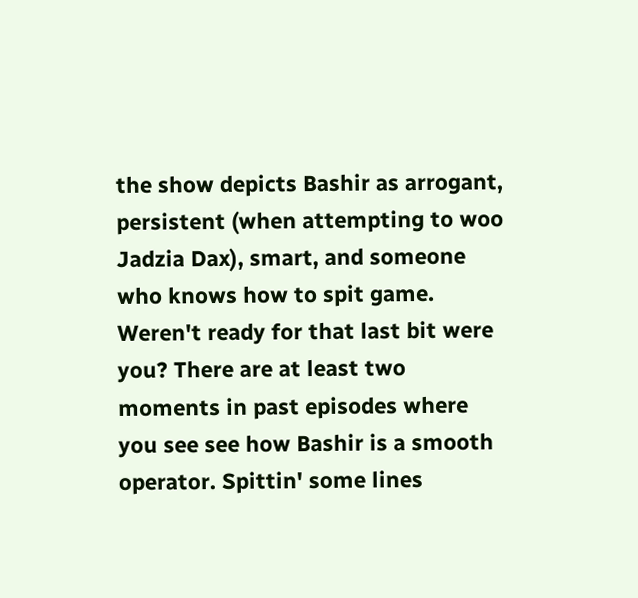the show depicts Bashir as arrogant, persistent (when attempting to woo Jadzia Dax), smart, and someone who knows how to spit game. Weren't ready for that last bit were you? There are at least two moments in past episodes where you see see how Bashir is a smooth operator. Spittin' some lines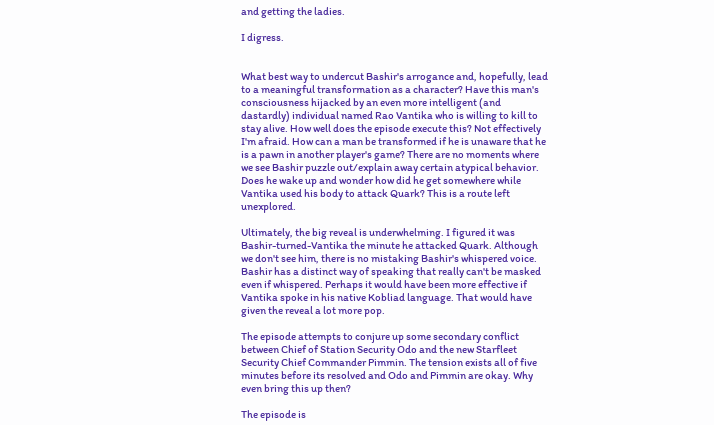and getting the ladies.

I digress.


What best way to undercut Bashir's arrogance and, hopefully, lead to a meaningful transformation as a character? Have this man's consciousness hijacked by an even more intelligent (and dastardly) individual named Rao Vantika who is willing to kill to stay alive. How well does the episode execute this? Not effectively I'm afraid. How can a man be transformed if he is unaware that he is a pawn in another player's game? There are no moments where we see Bashir puzzle out/explain away certain atypical behavior. Does he wake up and wonder how did he get somewhere while Vantika used his body to attack Quark? This is a route left unexplored.

Ultimately, the big reveal is underwhelming. I figured it was Bashir-turned-Vantika the minute he attacked Quark. Although we don't see him, there is no mistaking Bashir's whispered voice. Bashir has a distinct way of speaking that really can't be masked even if whispered. Perhaps it would have been more effective if Vantika spoke in his native Kobliad language. That would have given the reveal a lot more pop.

The episode attempts to conjure up some secondary conflict between Chief of Station Security Odo and the new Starfleet Security Chief Commander Pimmin. The tension exists all of five minutes before its resolved and Odo and Pimmin are okay. Why even bring this up then?

The episode is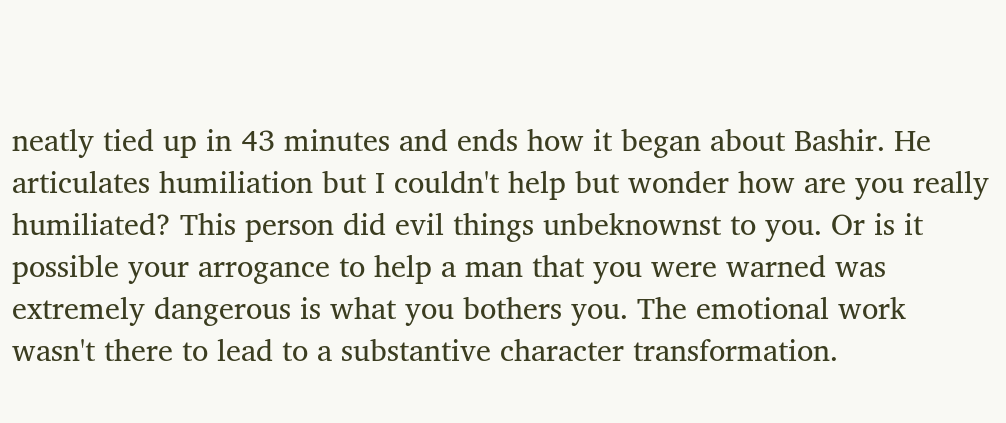neatly tied up in 43 minutes and ends how it began about Bashir. He articulates humiliation but I couldn't help but wonder how are you really humiliated? This person did evil things unbeknownst to you. Or is it possible your arrogance to help a man that you were warned was extremely dangerous is what you bothers you. The emotional work wasn't there to lead to a substantive character transformation.